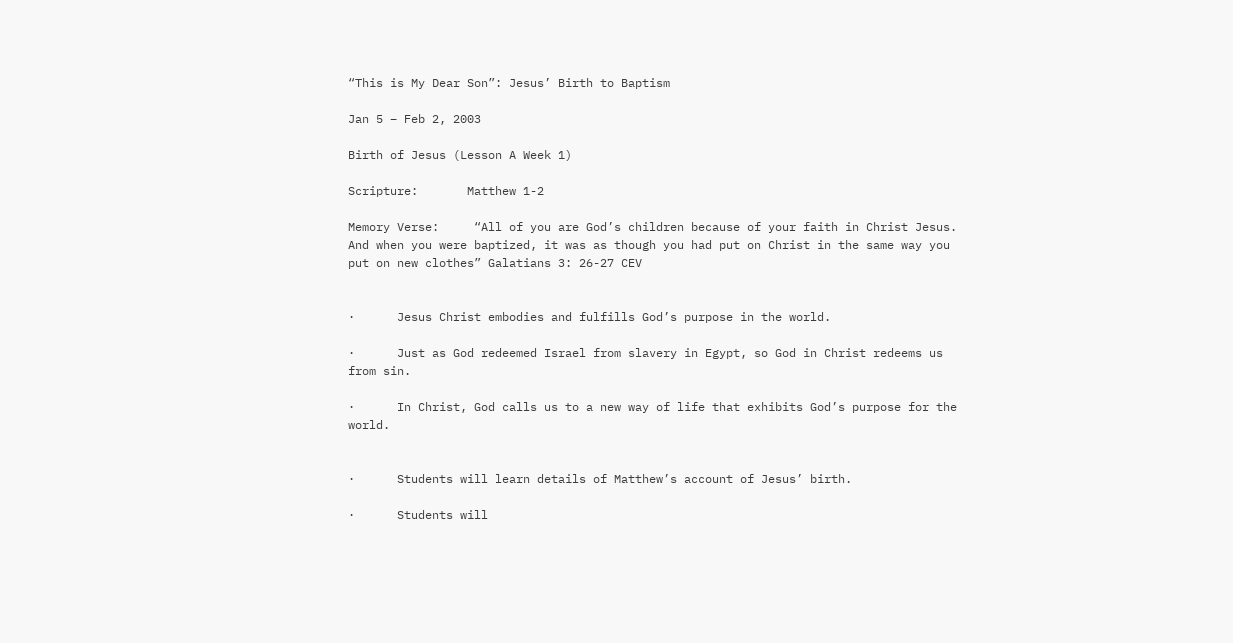“This is My Dear Son”: Jesus’ Birth to Baptism

Jan 5 – Feb 2, 2003

Birth of Jesus (Lesson A Week 1)

Scripture:       Matthew 1-2

Memory Verse:     “All of you are God’s children because of your faith in Christ Jesus.  And when you were baptized, it was as though you had put on Christ in the same way you put on new clothes” Galatians 3: 26-27 CEV


·      Jesus Christ embodies and fulfills God’s purpose in the world.

·      Just as God redeemed Israel from slavery in Egypt, so God in Christ redeems us from sin.

·      In Christ, God calls us to a new way of life that exhibits God’s purpose for the world.


·      Students will learn details of Matthew’s account of Jesus’ birth.

·      Students will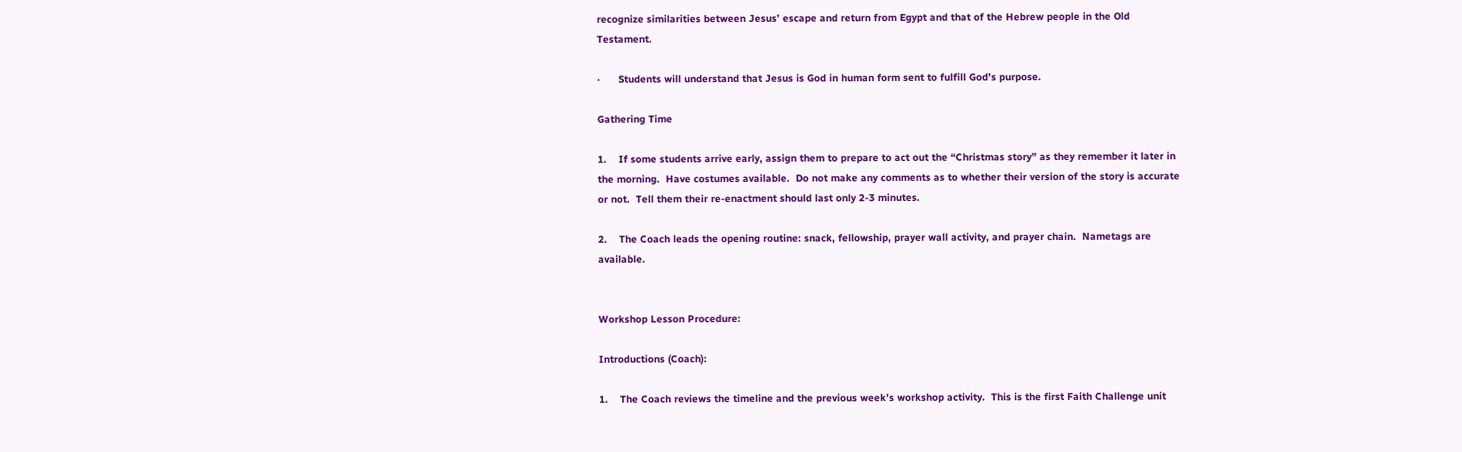recognize similarities between Jesus’ escape and return from Egypt and that of the Hebrew people in the Old Testament.

·      Students will understand that Jesus is God in human form sent to fulfill God’s purpose.

Gathering Time

1.    If some students arrive early, assign them to prepare to act out the “Christmas story” as they remember it later in the morning.  Have costumes available.  Do not make any comments as to whether their version of the story is accurate or not.  Tell them their re-enactment should last only 2-3 minutes.

2.    The Coach leads the opening routine: snack, fellowship, prayer wall activity, and prayer chain.  Nametags are available.


Workshop Lesson Procedure:

Introductions (Coach):

1.    The Coach reviews the timeline and the previous week’s workshop activity.  This is the first Faith Challenge unit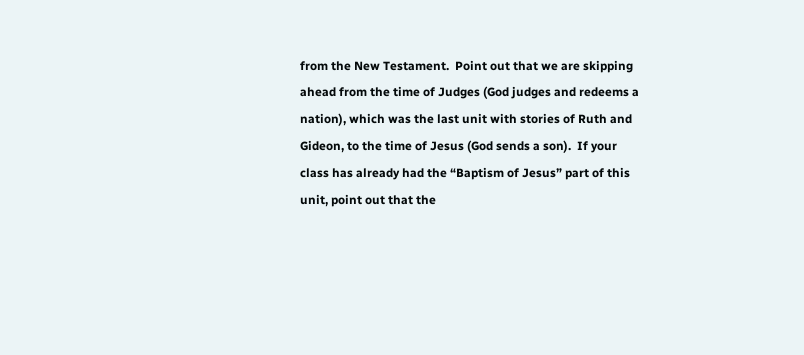from the New Testament.  Point out that we are skipping ahead from the time of Judges (God judges and redeems a nation), which was the last unit with stories of Ruth and Gideon, to the time of Jesus (God sends a son).  If your class has already had the “Baptism of Jesus” part of this unit, point out that the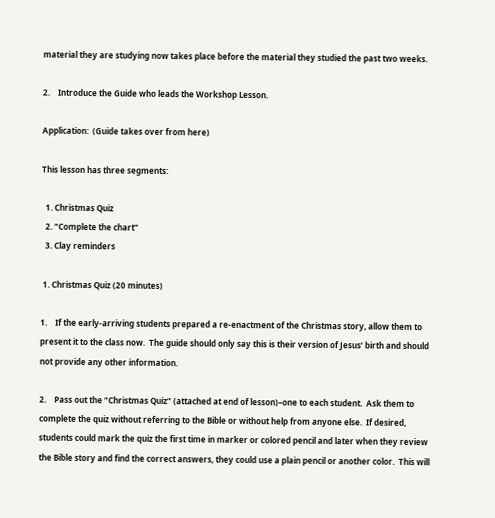material they are studying now takes place before the material they studied the past two weeks.

2.    Introduce the Guide who leads the Workshop Lesson.

Application:  (Guide takes over from here)

This lesson has three segments:

  1. Christmas Quiz
  2. “Complete the chart”
  3. Clay reminders

 1. Christmas Quiz (20 minutes)

1.    If the early-arriving students prepared a re-enactment of the Christmas story, allow them to present it to the class now.  The guide should only say this is their version of Jesus’ birth and should not provide any other information.

2.    Pass out the “Christmas Quiz” (attached at end of lesson)–one to each student.  Ask them to complete the quiz without referring to the Bible or without help from anyone else.  If desired, students could mark the quiz the first time in marker or colored pencil and later when they review the Bible story and find the correct answers, they could use a plain pencil or another color.  This will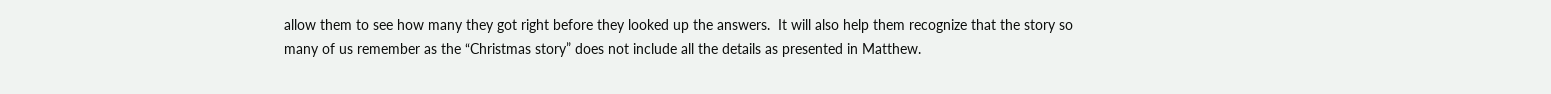allow them to see how many they got right before they looked up the answers.  It will also help them recognize that the story so many of us remember as the “Christmas story” does not include all the details as presented in Matthew.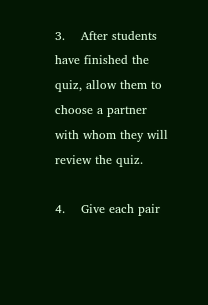3.    After students have finished the quiz, allow them to choose a partner with whom they will review the quiz.

4.    Give each pair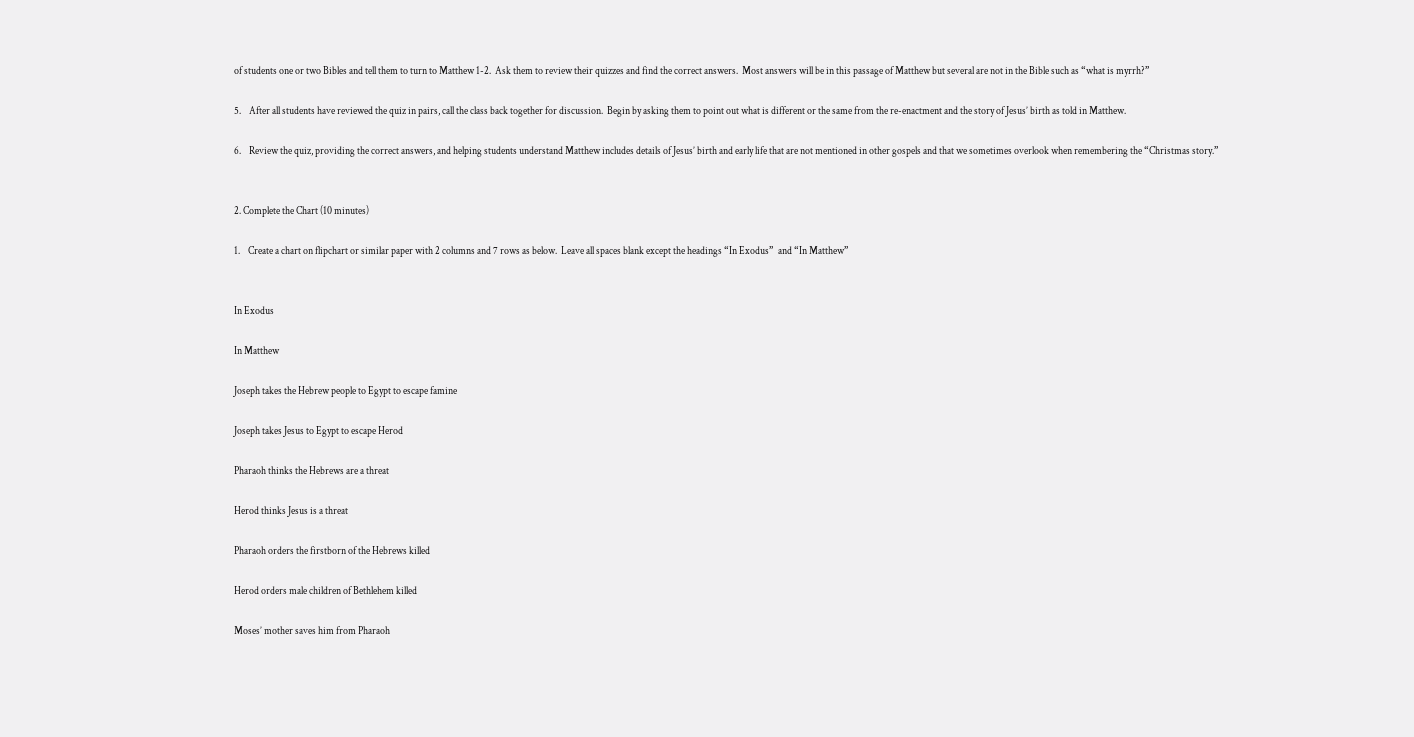of students one or two Bibles and tell them to turn to Matthew 1-2.  Ask them to review their quizzes and find the correct answers.  Most answers will be in this passage of Matthew but several are not in the Bible such as “what is myrrh?”

5.    After all students have reviewed the quiz in pairs, call the class back together for discussion.  Begin by asking them to point out what is different or the same from the re-enactment and the story of Jesus’ birth as told in Matthew.

6.    Review the quiz, providing the correct answers, and helping students understand Matthew includes details of Jesus’ birth and early life that are not mentioned in other gospels and that we sometimes overlook when remembering the “Christmas story.”


2. Complete the Chart (10 minutes)

1.    Create a chart on flipchart or similar paper with 2 columns and 7 rows as below.  Leave all spaces blank except the headings “In Exodus”  and “In Matthew”


In Exodus

In Matthew

Joseph takes the Hebrew people to Egypt to escape famine

Joseph takes Jesus to Egypt to escape Herod

Pharaoh thinks the Hebrews are a threat

Herod thinks Jesus is a threat

Pharaoh orders the firstborn of the Hebrews killed

Herod orders male children of Bethlehem killed

Moses’ mother saves him from Pharaoh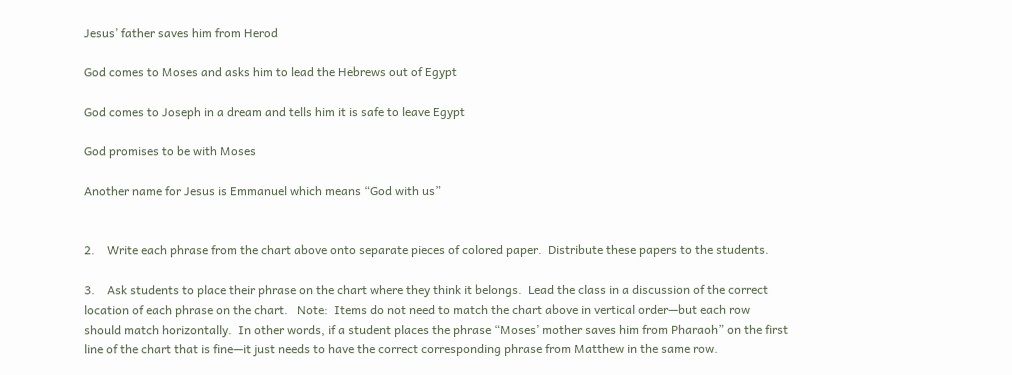Jesus’ father saves him from Herod

God comes to Moses and asks him to lead the Hebrews out of Egypt

God comes to Joseph in a dream and tells him it is safe to leave Egypt

God promises to be with Moses

Another name for Jesus is Emmanuel which means “God with us”


2.    Write each phrase from the chart above onto separate pieces of colored paper.  Distribute these papers to the students.

3.    Ask students to place their phrase on the chart where they think it belongs.  Lead the class in a discussion of the correct location of each phrase on the chart.   Note:  Items do not need to match the chart above in vertical order—but each row should match horizontally.  In other words, if a student places the phrase “Moses’ mother saves him from Pharaoh” on the first line of the chart that is fine—it just needs to have the correct corresponding phrase from Matthew in the same row.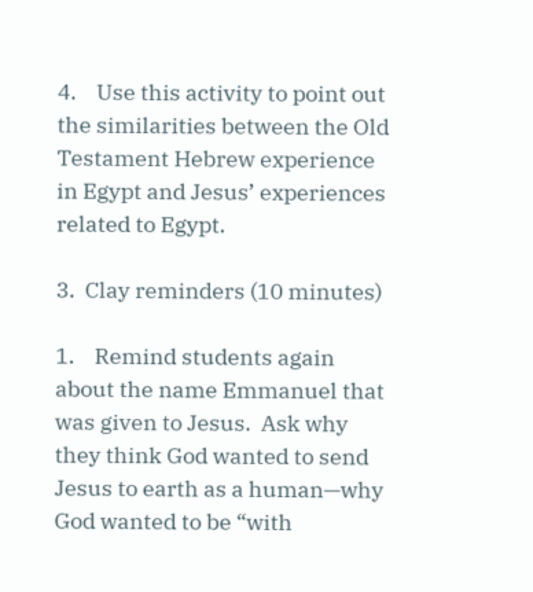4.    Use this activity to point out the similarities between the Old Testament Hebrew experience in Egypt and Jesus’ experiences related to Egypt.

3.  Clay reminders (10 minutes)

1.    Remind students again about the name Emmanuel that was given to Jesus.  Ask why they think God wanted to send Jesus to earth as a human—why God wanted to be “with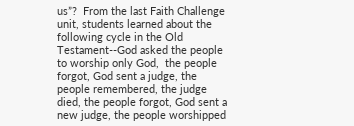us”?  From the last Faith Challenge unit, students learned about the following cycle in the Old Testament--God asked the people to worship only God,  the people forgot, God sent a judge, the people remembered, the judge died, the people forgot, God sent a new judge, the people worshipped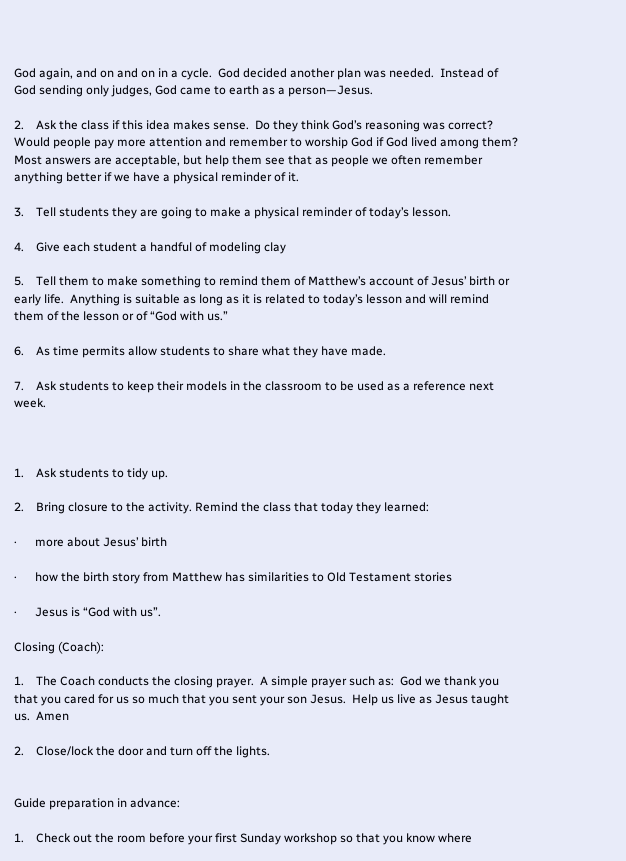God again, and on and on in a cycle.  God decided another plan was needed.  Instead of God sending only judges, God came to earth as a person—Jesus.

2.    Ask the class if this idea makes sense.  Do they think God’s reasoning was correct?  Would people pay more attention and remember to worship God if God lived among them?  Most answers are acceptable, but help them see that as people we often remember anything better if we have a physical reminder of it.

3.    Tell students they are going to make a physical reminder of today’s lesson.

4.    Give each student a handful of modeling clay

5.    Tell them to make something to remind them of Matthew’s account of Jesus’ birth or early life.  Anything is suitable as long as it is related to today’s lesson and will remind them of the lesson or of “God with us.”

6.    As time permits allow students to share what they have made.

7.    Ask students to keep their models in the classroom to be used as a reference next week.



1.    Ask students to tidy up.

2.    Bring closure to the activity. Remind the class that today they learned:

·      more about Jesus’ birth

·      how the birth story from Matthew has similarities to Old Testament stories

·      Jesus is “God with us”.

Closing (Coach):

1.    The Coach conducts the closing prayer.  A simple prayer such as:  God we thank you that you cared for us so much that you sent your son Jesus.  Help us live as Jesus taught us.  Amen

2.    Close/lock the door and turn off the lights.


Guide preparation in advance:

1.    Check out the room before your first Sunday workshop so that you know where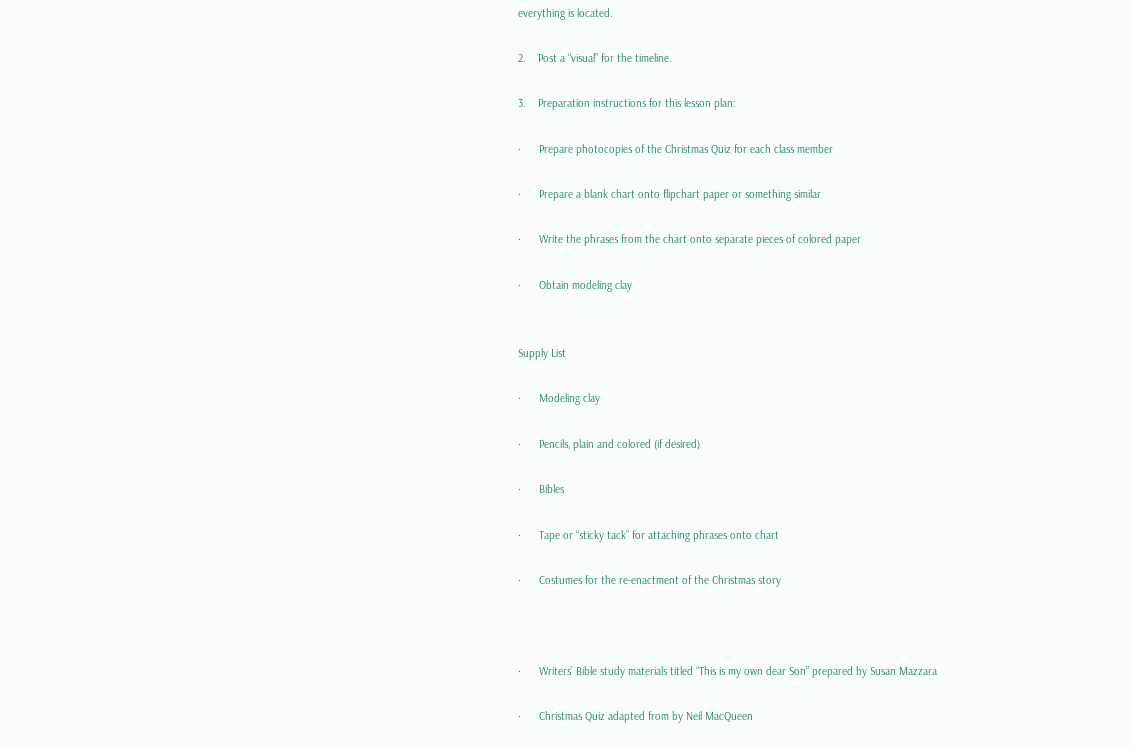everything is located.

2.    Post a “visual” for the timeline.

3.    Preparation instructions for this lesson plan:

·      Prepare photocopies of the Christmas Quiz for each class member

·      Prepare a blank chart onto flipchart paper or something similar

·      Write the phrases from the chart onto separate pieces of colored paper

·      Obtain modeling clay


Supply List

·      Modeling clay

·      Pencils, plain and colored (if desired)

·      Bibles

·      Tape or “sticky tack” for attaching phrases onto chart

·      Costumes for the re-enactment of the Christmas story



·      Writers’ Bible study materials titled “This is my own dear Son” prepared by Susan Mazzara

·      Christmas Quiz adapted from by Neil MacQueen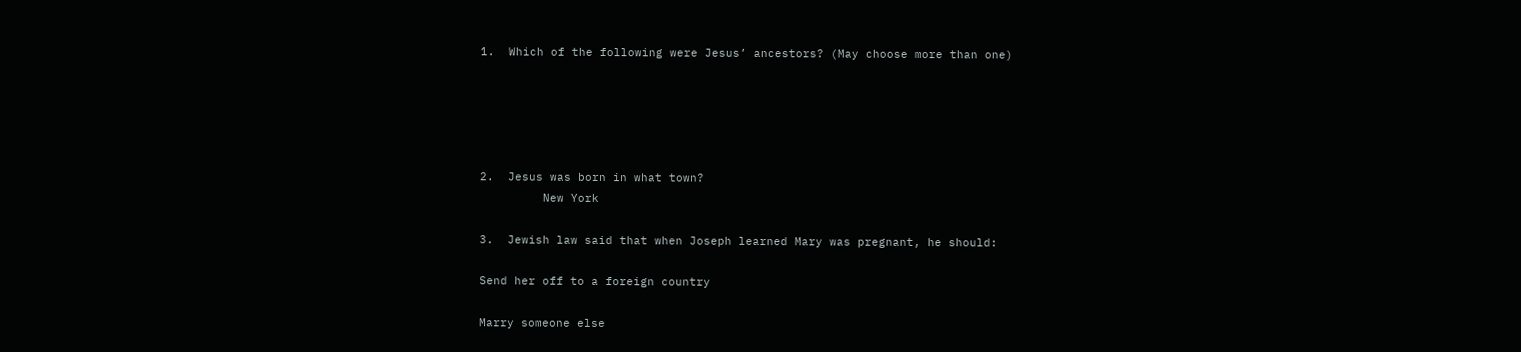1.  Which of the following were Jesus’ ancestors? (May choose more than one)





2.  Jesus was born in what town?
         New York

3.  Jewish law said that when Joseph learned Mary was pregnant, he should:

Send her off to a foreign country

Marry someone else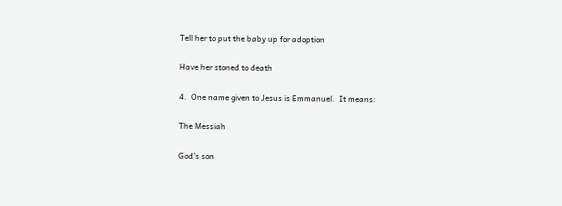Tell her to put the baby up for adoption

Have her stoned to death

4.  One name given to Jesus is Emmanuel.  It means:

The Messiah

God’s son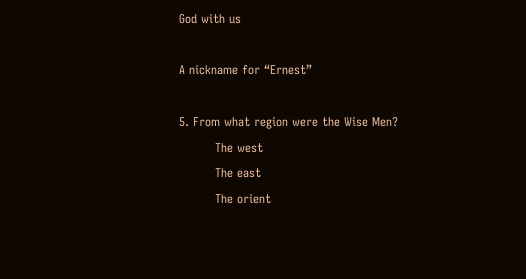God with us

A nickname for “Ernest”

5. From what region were the Wise Men?
         The west
         The east
         The orient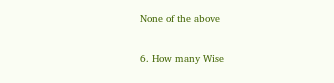None of the above

6. How many Wise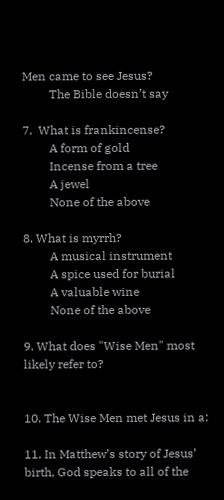Men came to see Jesus?
         The Bible doesn’t say

7.  What is frankincense?
         A form of gold
         Incense from a tree
         A jewel
         None of the above

8. What is myrrh?
         A musical instrument
         A spice used for burial
         A valuable wine
         None of the above

9. What does "Wise Men" most likely refer to?


10. The Wise Men met Jesus in a:

11. In Matthew’s story of Jesus’ birth, God speaks to all of the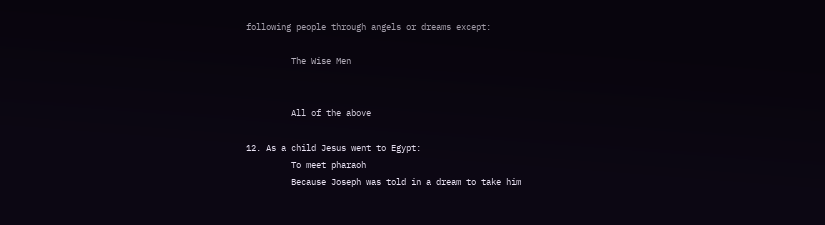following people through angels or dreams except:

         The Wise Men


         All of the above

12. As a child Jesus went to Egypt:
         To meet pharaoh
         Because Joseph was told in a dream to take him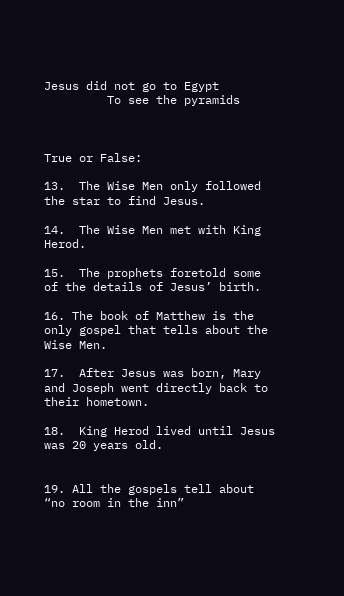Jesus did not go to Egypt
         To see the pyramids



True or False:

13.  The Wise Men only followed the star to find Jesus.

14.  The Wise Men met with King Herod.

15.  The prophets foretold some of the details of Jesus’ birth.

16. The book of Matthew is the only gospel that tells about the Wise Men.

17.  After Jesus was born, Mary and Joseph went directly back to their hometown.

18.  King Herod lived until Jesus was 20 years old.


19. All the gospels tell about “no room in the inn”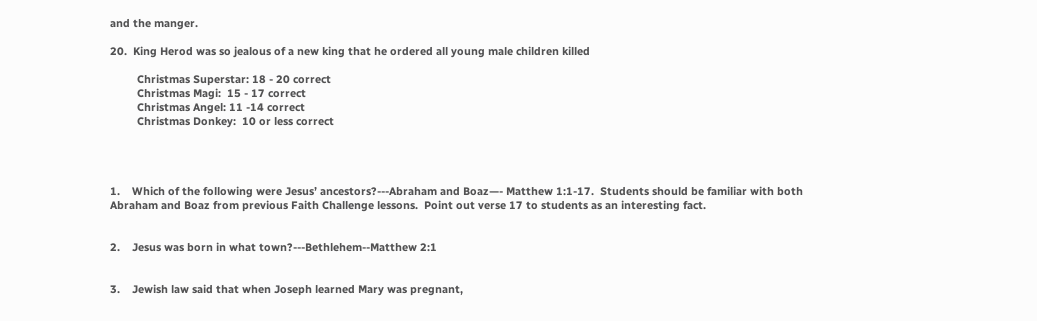and the manger.

20.  King Herod was so jealous of a new king that he ordered all young male children killed

         Christmas Superstar: 18 - 20 correct
         Christmas Magi:  15 - 17 correct
         Christmas Angel: 11 -14 correct
         Christmas Donkey:  10 or less correct




1.    Which of the following were Jesus’ ancestors?---Abraham and Boaz—- Matthew 1:1-17.  Students should be familiar with both Abraham and Boaz from previous Faith Challenge lessons.  Point out verse 17 to students as an interesting fact.


2.    Jesus was born in what town?---Bethlehem--Matthew 2:1


3.    Jewish law said that when Joseph learned Mary was pregnant,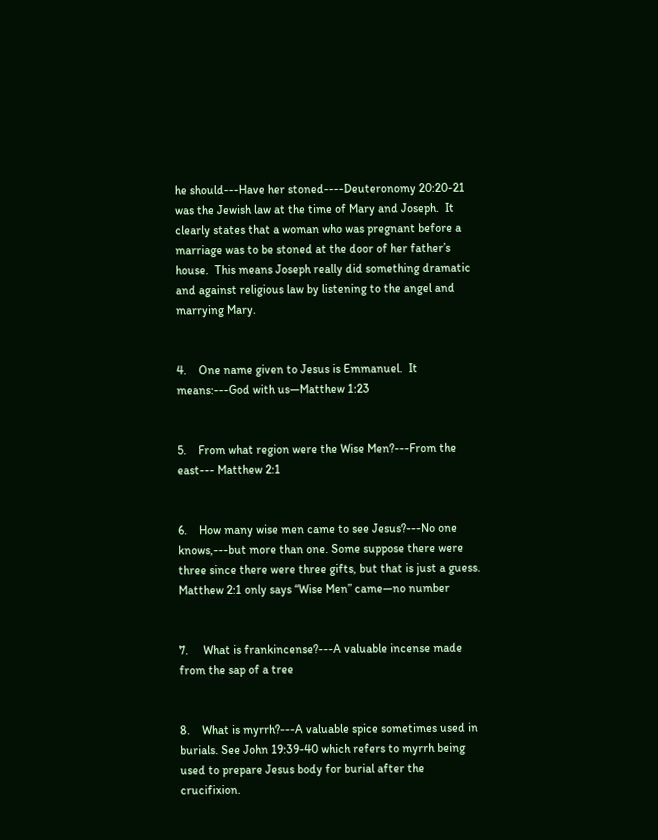he should---Have her stoned----Deuteronomy 20:20-21 was the Jewish law at the time of Mary and Joseph.  It clearly states that a woman who was pregnant before a marriage was to be stoned at the door of her father’s house.  This means Joseph really did something dramatic and against religious law by listening to the angel and marrying Mary.


4.    One name given to Jesus is Emmanuel.  It means:---God with us—Matthew 1:23


5.    From what region were the Wise Men?---From the east--- Matthew 2:1


6.    How many wise men came to see Jesus?---No one knows,---but more than one. Some suppose there were three since there were three gifts, but that is just a guess. Matthew 2:1 only says “Wise Men” came—no number


7.     What is frankincense?---A valuable incense made from the sap of a tree


8.    What is myrrh?---A valuable spice sometimes used in burials. See John 19:39-40 which refers to myrrh being used to prepare Jesus body for burial after the crucifixion.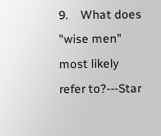9.    What does "wise men" most likely refer to?---Star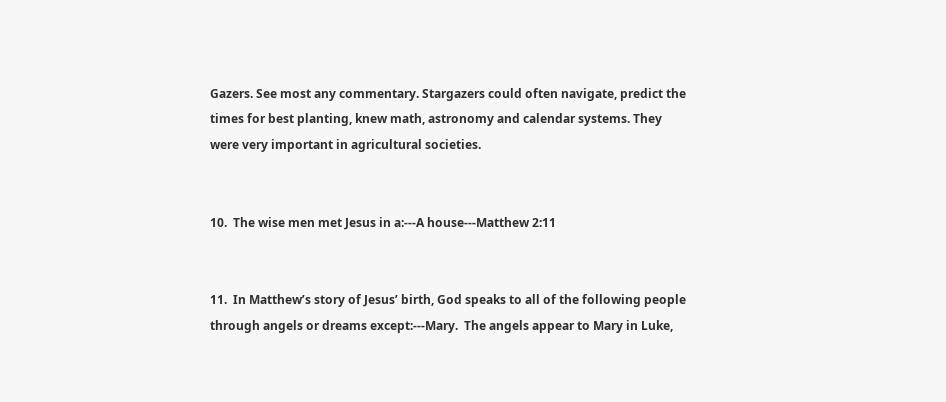Gazers. See most any commentary. Stargazers could often navigate, predict the times for best planting, knew math, astronomy and calendar systems. They were very important in agricultural societies.


10.  The wise men met Jesus in a:---A house---Matthew 2:11


11.  In Matthew’s story of Jesus’ birth, God speaks to all of the following people through angels or dreams except:---Mary.  The angels appear to Mary in Luke,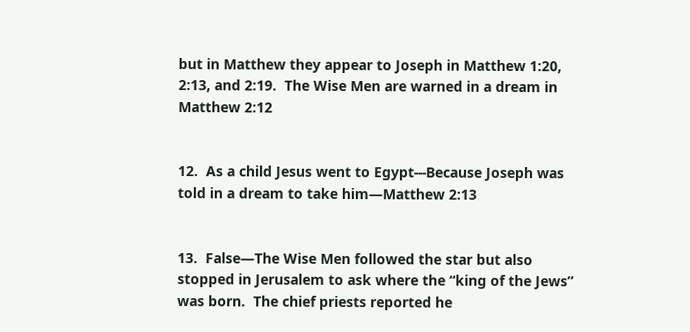but in Matthew they appear to Joseph in Matthew 1:20, 2:13, and 2:19.  The Wise Men are warned in a dream in Matthew 2:12


12.  As a child Jesus went to Egypt---Because Joseph was told in a dream to take him—Matthew 2:13


13.  False—The Wise Men followed the star but also stopped in Jerusalem to ask where the “king of the Jews” was born.  The chief priests reported he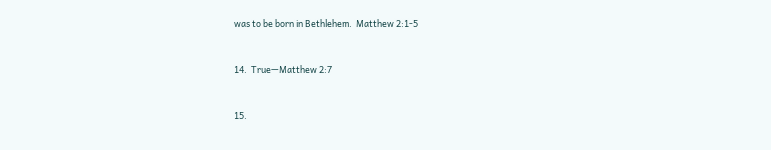was to be born in Bethlehem.  Matthew 2:1-5


14.  True—Matthew 2:7


15.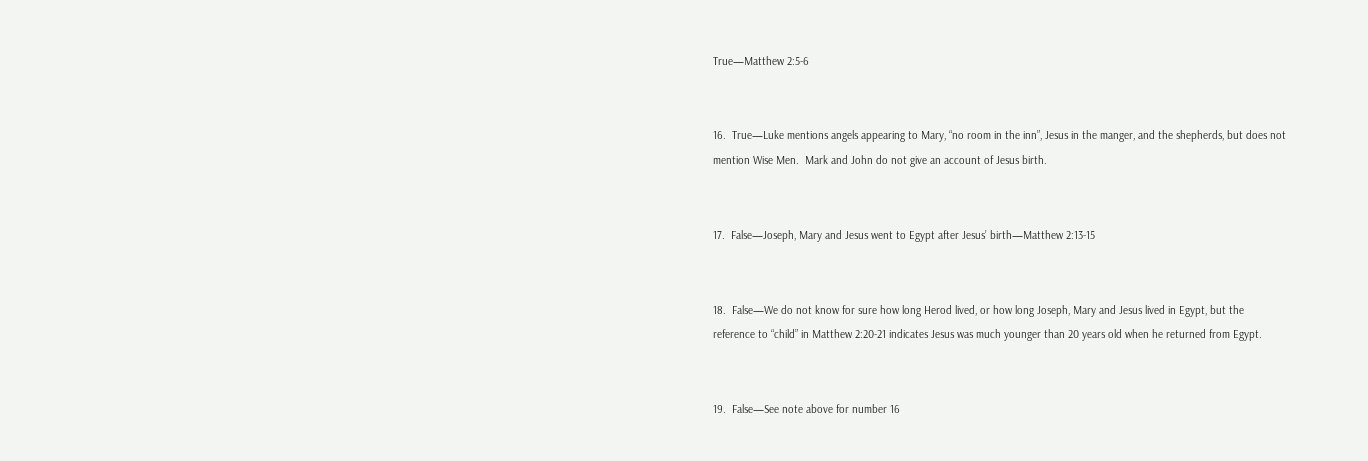True—Matthew 2:5-6


16.  True—Luke mentions angels appearing to Mary, “no room in the inn”, Jesus in the manger, and the shepherds, but does not mention Wise Men.  Mark and John do not give an account of Jesus birth.


17.  False—Joseph, Mary and Jesus went to Egypt after Jesus’ birth—Matthew 2:13-15


18.  False—We do not know for sure how long Herod lived, or how long Joseph, Mary and Jesus lived in Egypt, but the reference to “child” in Matthew 2:20-21 indicates Jesus was much younger than 20 years old when he returned from Egypt.


19.  False—See note above for number 16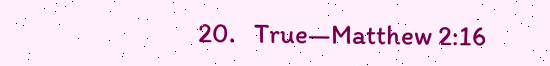20.   True—Matthew 2:16